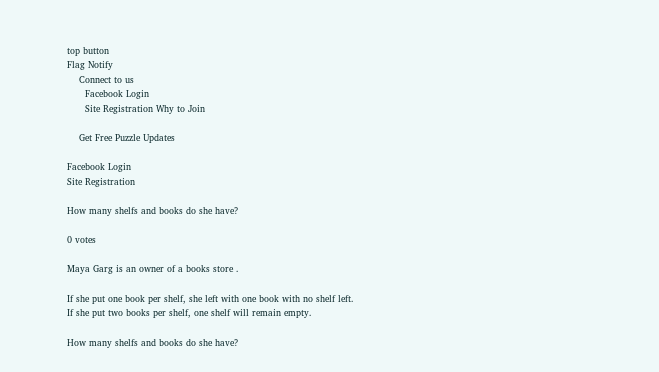top button
Flag Notify
    Connect to us
      Facebook Login
      Site Registration Why to Join

    Get Free Puzzle Updates

Facebook Login
Site Registration

How many shelfs and books do she have?

0 votes

Maya Garg is an owner of a books store .

If she put one book per shelf, she left with one book with no shelf left.
If she put two books per shelf, one shelf will remain empty.

How many shelfs and books do she have?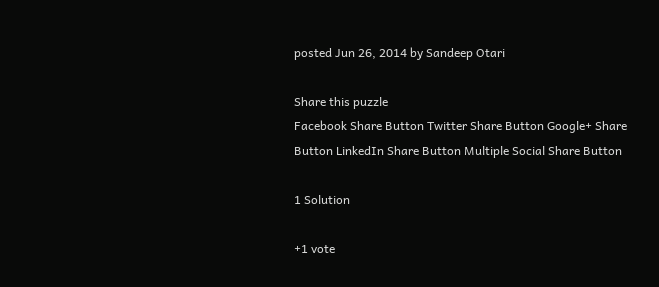posted Jun 26, 2014 by Sandeep Otari

Share this puzzle
Facebook Share Button Twitter Share Button Google+ Share Button LinkedIn Share Button Multiple Social Share Button

1 Solution

+1 vote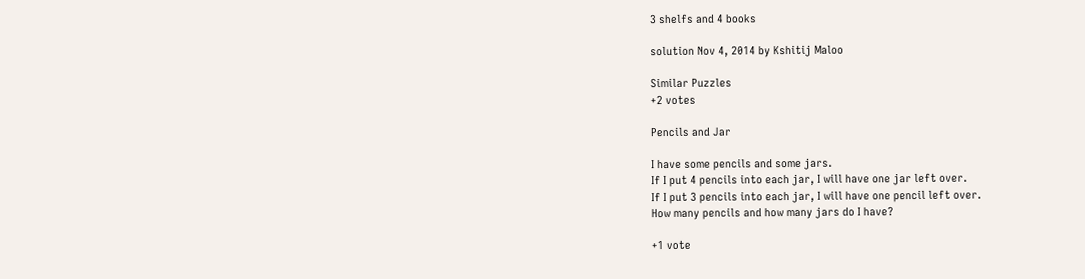3 shelfs and 4 books

solution Nov 4, 2014 by Kshitij Maloo

Similar Puzzles
+2 votes

Pencils and Jar

I have some pencils and some jars.
If I put 4 pencils into each jar, I will have one jar left over.
If I put 3 pencils into each jar, I will have one pencil left over.
How many pencils and how many jars do I have?

+1 vote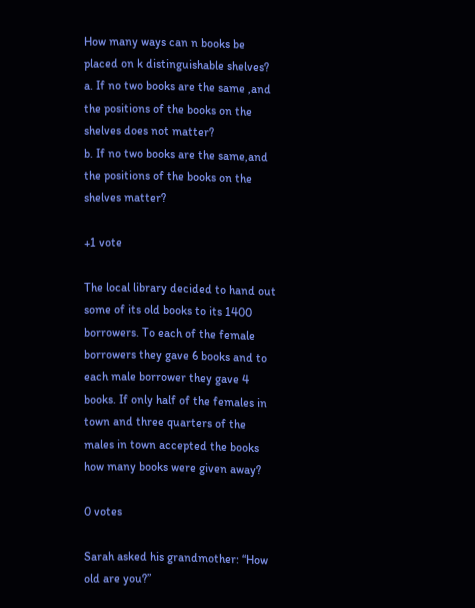How many ways can n books be placed on k distinguishable shelves?
a. If no two books are the same ,and the positions of the books on the shelves does not matter?
b. If no two books are the same,and the positions of the books on the shelves matter?

+1 vote

The local library decided to hand out some of its old books to its 1400 borrowers. To each of the female borrowers they gave 6 books and to each male borrower they gave 4 books. If only half of the females in town and three quarters of the males in town accepted the books how many books were given away?

0 votes

Sarah asked his grandmother: “How old are you?”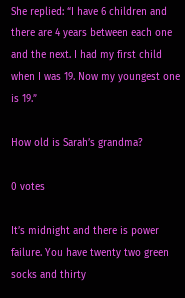She replied: “I have 6 children and there are 4 years between each one and the next. I had my first child when I was 19. Now my youngest one is 19.”

How old is Sarah’s grandma?

0 votes

It’s midnight and there is power failure. You have twenty two green socks and thirty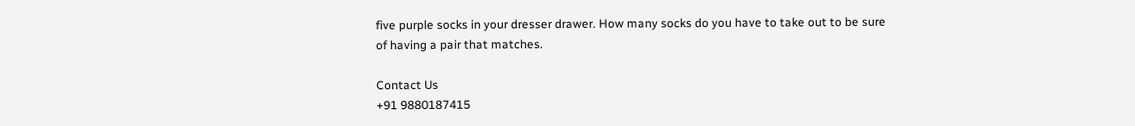five purple socks in your dresser drawer. How many socks do you have to take out to be sure of having a pair that matches.

Contact Us
+91 9880187415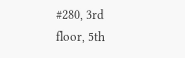#280, 3rd floor, 5th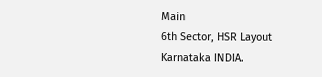Main
6th Sector, HSR Layout
Karnataka INDIA.